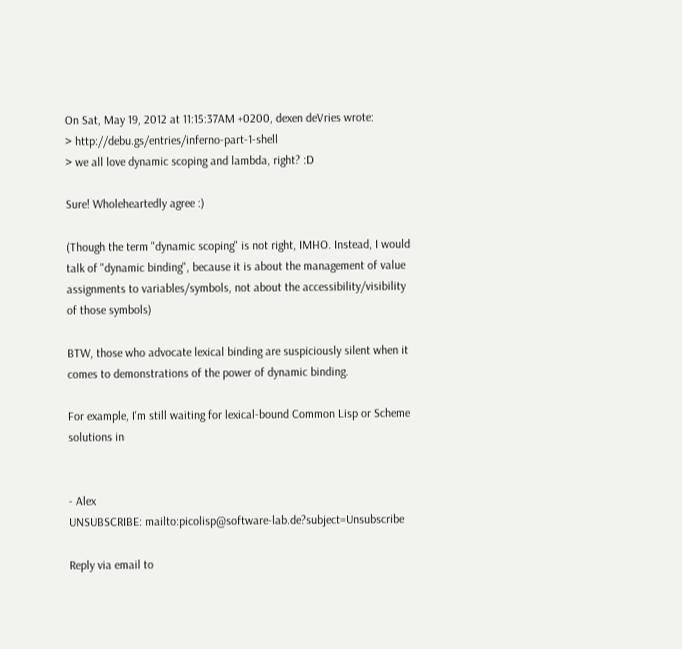On Sat, May 19, 2012 at 11:15:37AM +0200, dexen deVries wrote:
> http://debu.gs/entries/inferno-part-1-shell
> we all love dynamic scoping and lambda, right? :D

Sure! Wholeheartedly agree :)

(Though the term "dynamic scoping" is not right, IMHO. Instead, I would
talk of "dynamic binding", because it is about the management of value
assignments to variables/symbols, not about the accessibility/visibility
of those symbols)

BTW, those who advocate lexical binding are suspiciously silent when it
comes to demonstrations of the power of dynamic binding.

For example, I'm still waiting for lexical-bound Common Lisp or Scheme
solutions in


- Alex
UNSUBSCRIBE: mailto:picolisp@software-lab.de?subject=Unsubscribe

Reply via email to